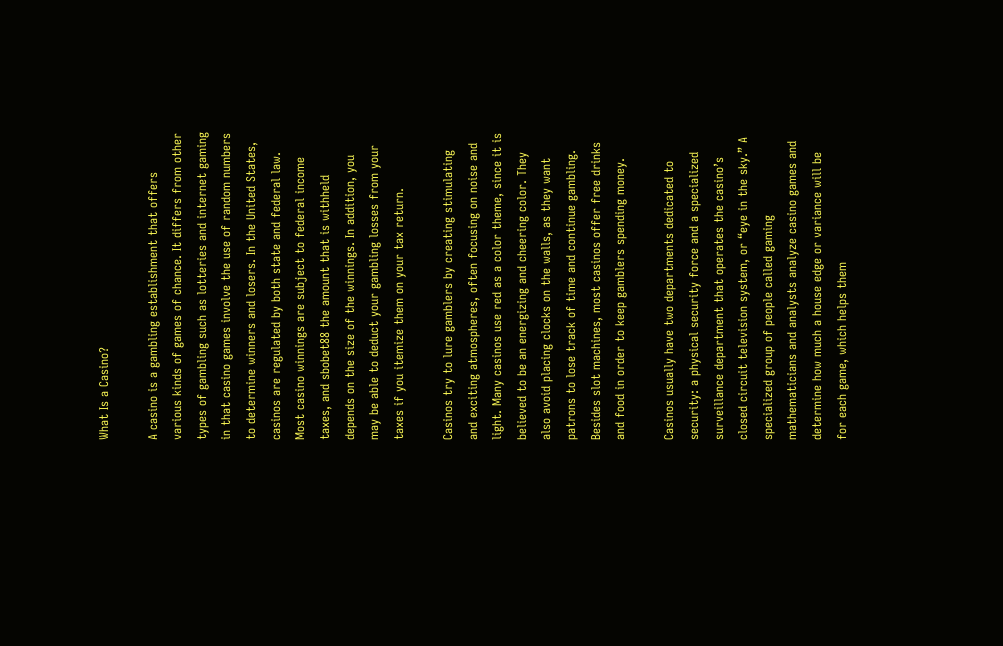What Is a Casino?

A casino is a gambling establishment that offers various kinds of games of chance. It differs from other types of gambling such as lotteries and internet gaming in that casino games involve the use of random numbers to determine winners and losers. In the United States, casinos are regulated by both state and federal law. Most casino winnings are subject to federal income taxes, and sbobet88 the amount that is withheld depends on the size of the winnings. In addition, you may be able to deduct your gambling losses from your taxes if you itemize them on your tax return.

Casinos try to lure gamblers by creating stimulating and exciting atmospheres, often focusing on noise and light. Many casinos use red as a color theme, since it is believed to be an energizing and cheering color. They also avoid placing clocks on the walls, as they want patrons to lose track of time and continue gambling. Besides slot machines, most casinos offer free drinks and food in order to keep gamblers spending money.

Casinos usually have two departments dedicated to security: a physical security force and a specialized surveillance department that operates the casino’s closed circuit television system, or “eye in the sky.” A specialized group of people called gaming mathematicians and analysts analyze casino games and determine how much a house edge or variance will be for each game, which helps them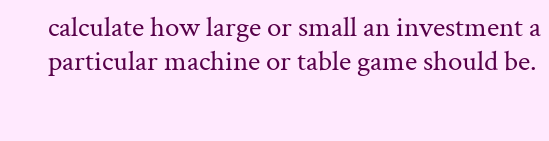calculate how large or small an investment a particular machine or table game should be.